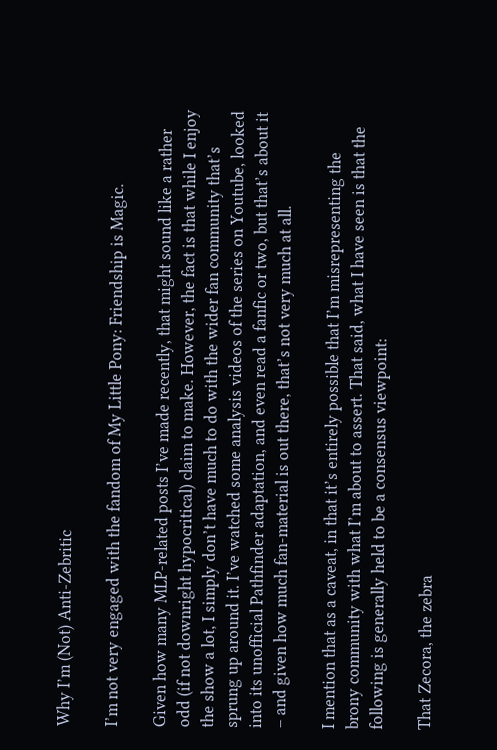Why I’m (Not) Anti-Zebritic

I’m not very engaged with the fandom of My Little Pony: Friendship is Magic.

Given how many MLP-related posts I’ve made recently, that might sound like a rather odd (if not downright hypocritical) claim to make. However, the fact is that while I enjoy the show a lot, I simply don’t have much to do with the wider fan community that’s sprung up around it. I’ve watched some analysis videos of the series on Youtube, looked into its unofficial Pathfinder adaptation, and even read a fanfic or two, but that’s about it – and given how much fan-material is out there, that’s not very much at all.

I mention that as a caveat, in that it’s entirely possible that I’m misrepresenting the brony community with what I’m about to assert. That said, what I have seen is that the following is generally held to be a consensus viewpoint:

That Zecora, the zebra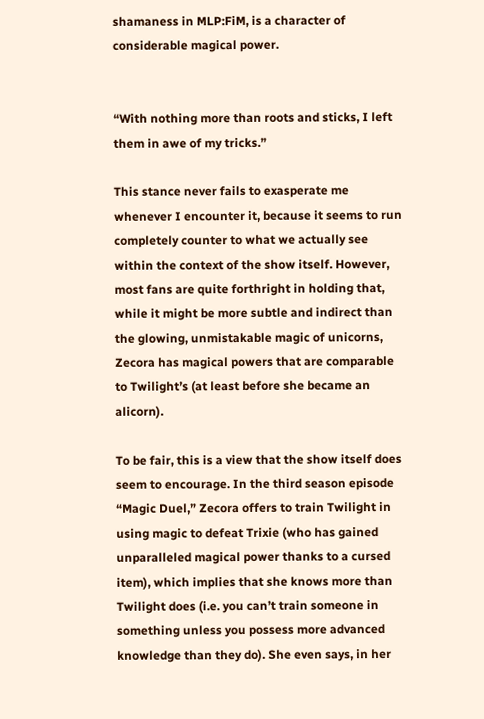shamaness in MLP:FiM, is a character of considerable magical power.


“With nothing more than roots and sticks, I left them in awe of my tricks.”

This stance never fails to exasperate me whenever I encounter it, because it seems to run completely counter to what we actually see within the context of the show itself. However, most fans are quite forthright in holding that, while it might be more subtle and indirect than the glowing, unmistakable magic of unicorns, Zecora has magical powers that are comparable to Twilight’s (at least before she became an alicorn).

To be fair, this is a view that the show itself does seem to encourage. In the third season episode “Magic Duel,” Zecora offers to train Twilight in using magic to defeat Trixie (who has gained unparalleled magical power thanks to a cursed item), which implies that she knows more than Twilight does (i.e. you can’t train someone in something unless you possess more advanced knowledge than they do). She even says, in her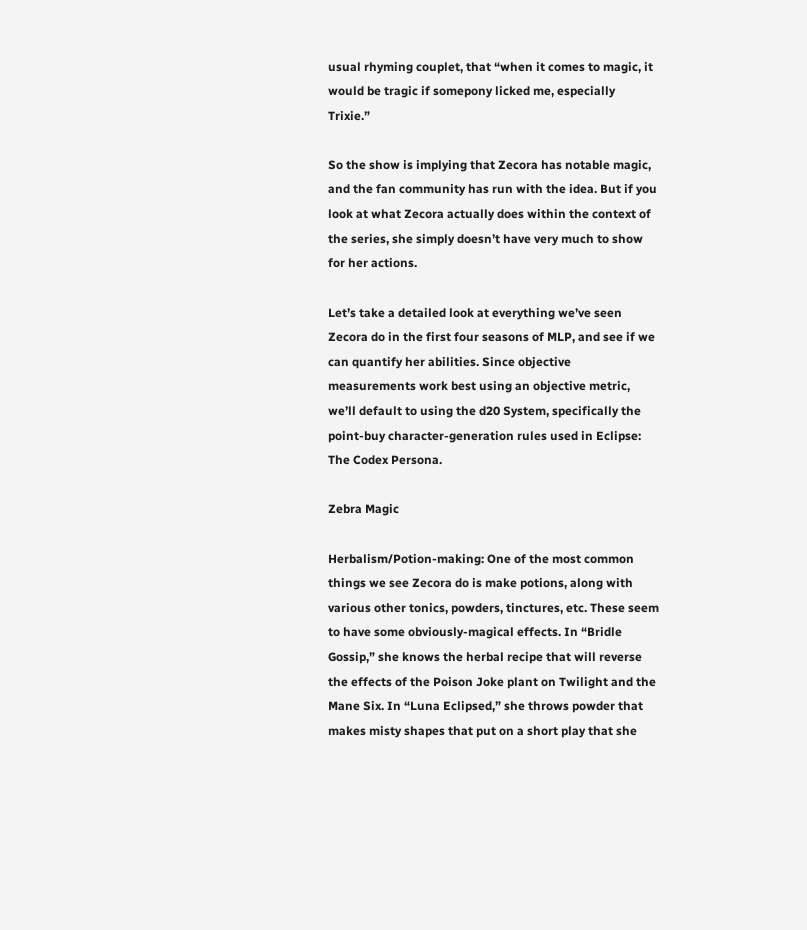usual rhyming couplet, that “when it comes to magic, it would be tragic if somepony licked me, especially Trixie.”

So the show is implying that Zecora has notable magic, and the fan community has run with the idea. But if you look at what Zecora actually does within the context of the series, she simply doesn’t have very much to show for her actions.

Let’s take a detailed look at everything we’ve seen Zecora do in the first four seasons of MLP, and see if we can quantify her abilities. Since objective measurements work best using an objective metric, we’ll default to using the d20 System, specifically the point-buy character-generation rules used in Eclipse: The Codex Persona.

Zebra Magic

Herbalism/Potion-making: One of the most common things we see Zecora do is make potions, along with various other tonics, powders, tinctures, etc. These seem to have some obviously-magical effects. In “Bridle Gossip,” she knows the herbal recipe that will reverse the effects of the Poison Joke plant on Twilight and the Mane Six. In “Luna Eclipsed,” she throws powder that makes misty shapes that put on a short play that she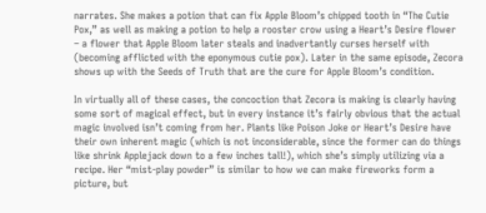narrates. She makes a potion that can fix Apple Bloom’s chipped tooth in “The Cutie Pox,” as well as making a potion to help a rooster crow using a Heart’s Desire flower – a flower that Apple Bloom later steals and inadvertantly curses herself with (becoming afflicted with the eponymous cutie pox). Later in the same episode, Zecora shows up with the Seeds of Truth that are the cure for Apple Bloom’s condition.

In virtually all of these cases, the concoction that Zecora is making is clearly having some sort of magical effect, but in every instance it’s fairly obvious that the actual magic involved isn’t coming from her. Plants like Poison Joke or Heart’s Desire have their own inherent magic (which is not inconsiderable, since the former can do things like shrink Applejack down to a few inches tall!), which she’s simply utilizing via a recipe. Her “mist-play powder” is similar to how we can make fireworks form a picture, but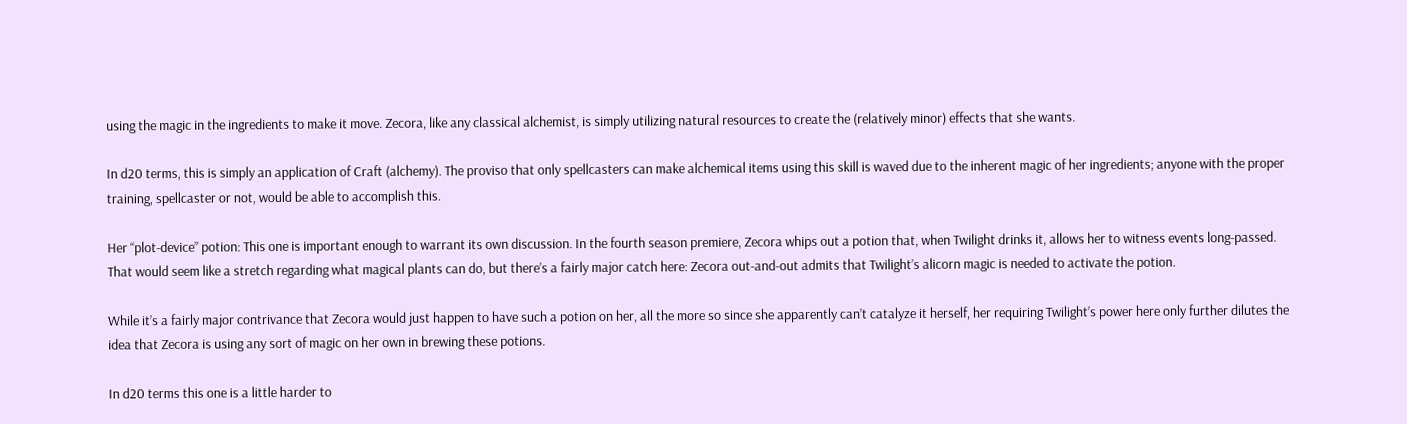using the magic in the ingredients to make it move. Zecora, like any classical alchemist, is simply utilizing natural resources to create the (relatively minor) effects that she wants.

In d20 terms, this is simply an application of Craft (alchemy). The proviso that only spellcasters can make alchemical items using this skill is waved due to the inherent magic of her ingredients; anyone with the proper training, spellcaster or not, would be able to accomplish this.

Her “plot-device” potion: This one is important enough to warrant its own discussion. In the fourth season premiere, Zecora whips out a potion that, when Twilight drinks it, allows her to witness events long-passed. That would seem like a stretch regarding what magical plants can do, but there’s a fairly major catch here: Zecora out-and-out admits that Twilight’s alicorn magic is needed to activate the potion.

While it’s a fairly major contrivance that Zecora would just happen to have such a potion on her, all the more so since she apparently can’t catalyze it herself, her requiring Twilight’s power here only further dilutes the idea that Zecora is using any sort of magic on her own in brewing these potions.

In d20 terms this one is a little harder to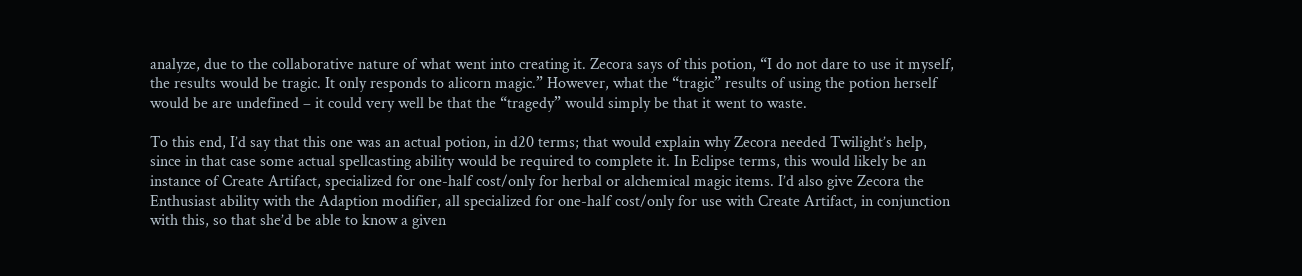analyze, due to the collaborative nature of what went into creating it. Zecora says of this potion, “I do not dare to use it myself, the results would be tragic. It only responds to alicorn magic.” However, what the “tragic” results of using the potion herself would be are undefined – it could very well be that the “tragedy” would simply be that it went to waste.

To this end, I’d say that this one was an actual potion, in d20 terms; that would explain why Zecora needed Twilight’s help, since in that case some actual spellcasting ability would be required to complete it. In Eclipse terms, this would likely be an instance of Create Artifact, specialized for one-half cost/only for herbal or alchemical magic items. I’d also give Zecora the Enthusiast ability with the Adaption modifier, all specialized for one-half cost/only for use with Create Artifact, in conjunction with this, so that she’d be able to know a given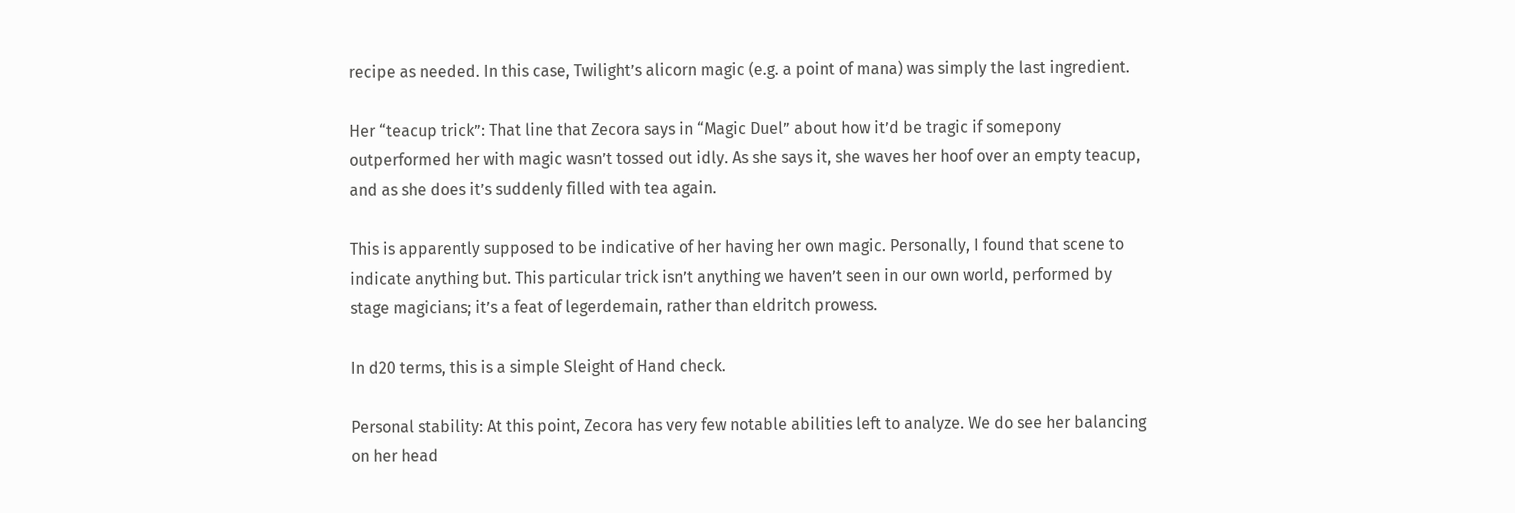recipe as needed. In this case, Twilight’s alicorn magic (e.g. a point of mana) was simply the last ingredient.

Her “teacup trick”: That line that Zecora says in “Magic Duel” about how it’d be tragic if somepony outperformed her with magic wasn’t tossed out idly. As she says it, she waves her hoof over an empty teacup, and as she does it’s suddenly filled with tea again.

This is apparently supposed to be indicative of her having her own magic. Personally, I found that scene to indicate anything but. This particular trick isn’t anything we haven’t seen in our own world, performed by stage magicians; it’s a feat of legerdemain, rather than eldritch prowess.

In d20 terms, this is a simple Sleight of Hand check.

Personal stability: At this point, Zecora has very few notable abilities left to analyze. We do see her balancing on her head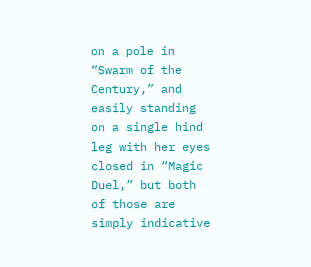on a pole in “Swarm of the Century,” and easily standing on a single hind leg with her eyes closed in “Magic Duel,” but both of those are simply indicative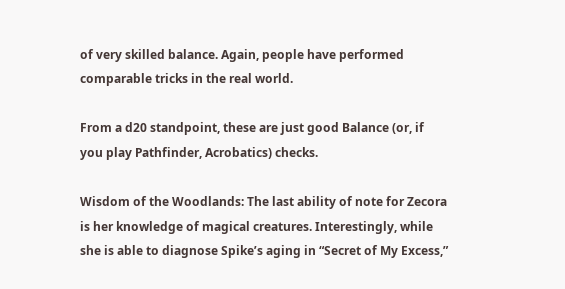of very skilled balance. Again, people have performed comparable tricks in the real world.

From a d20 standpoint, these are just good Balance (or, if you play Pathfinder, Acrobatics) checks.

Wisdom of the Woodlands: The last ability of note for Zecora is her knowledge of magical creatures. Interestingly, while she is able to diagnose Spike’s aging in “Secret of My Excess,”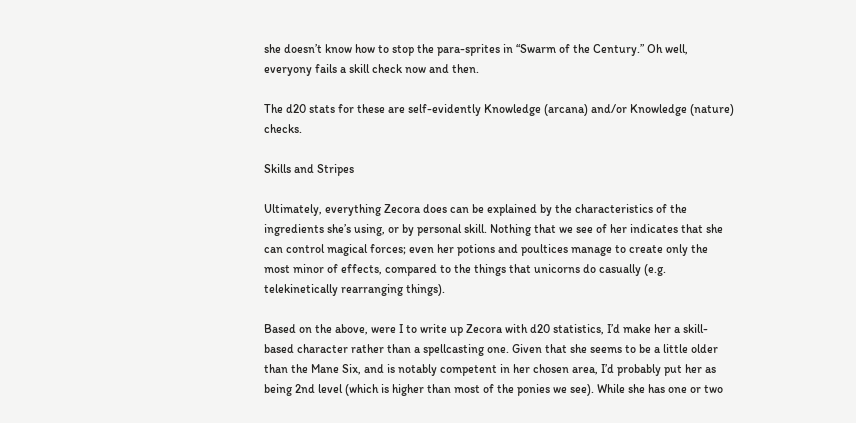she doesn’t know how to stop the para-sprites in “Swarm of the Century.” Oh well, everyony fails a skill check now and then.

The d20 stats for these are self-evidently Knowledge (arcana) and/or Knowledge (nature) checks.

Skills and Stripes

Ultimately, everything Zecora does can be explained by the characteristics of the ingredients she’s using, or by personal skill. Nothing that we see of her indicates that she can control magical forces; even her potions and poultices manage to create only the most minor of effects, compared to the things that unicorns do casually (e.g. telekinetically rearranging things).

Based on the above, were I to write up Zecora with d20 statistics, I’d make her a skill-based character rather than a spellcasting one. Given that she seems to be a little older than the Mane Six, and is notably competent in her chosen area, I’d probably put her as being 2nd level (which is higher than most of the ponies we see). While she has one or two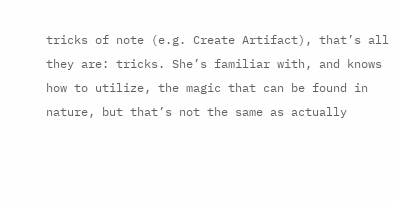tricks of note (e.g. Create Artifact), that’s all they are: tricks. She’s familiar with, and knows how to utilize, the magic that can be found in nature, but that’s not the same as actually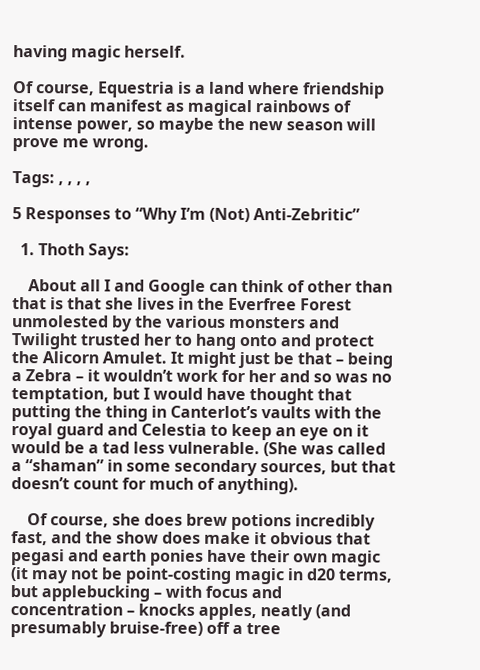having magic herself.

Of course, Equestria is a land where friendship itself can manifest as magical rainbows of intense power, so maybe the new season will prove me wrong.

Tags: , , , ,

5 Responses to “Why I’m (Not) Anti-Zebritic”

  1. Thoth Says:

    About all I and Google can think of other than that is that she lives in the Everfree Forest unmolested by the various monsters and Twilight trusted her to hang onto and protect the Alicorn Amulet. It might just be that – being a Zebra – it wouldn’t work for her and so was no temptation, but I would have thought that putting the thing in Canterlot’s vaults with the royal guard and Celestia to keep an eye on it would be a tad less vulnerable. (She was called a “shaman” in some secondary sources, but that doesn’t count for much of anything).

    Of course, she does brew potions incredibly fast, and the show does make it obvious that pegasi and earth ponies have their own magic (it may not be point-costing magic in d20 terms, but applebucking – with focus and concentration – knocks apples, neatly (and presumably bruise-free) off a tree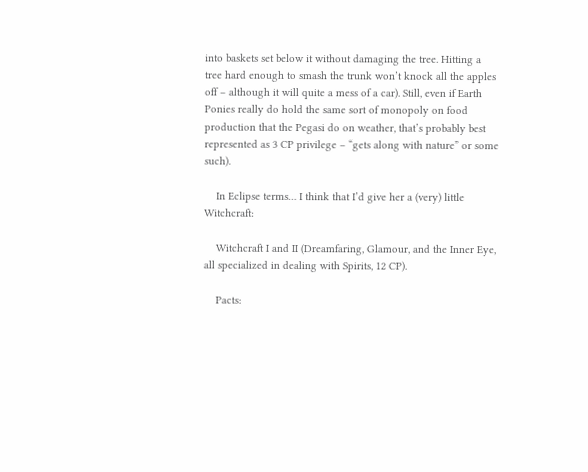into baskets set below it without damaging the tree. Hitting a tree hard enough to smash the trunk won’t knock all the apples off – although it will quite a mess of a car). Still, even if Earth Ponies really do hold the same sort of monopoly on food production that the Pegasi do on weather, that’s probably best represented as 3 CP privilege – “gets along with nature” or some such).

    In Eclipse terms… I think that I’d give her a (very) little Witchcraft:

    Witchcraft I and II (Dreamfaring, Glamour, and the Inner Eye, all specialized in dealing with Spirits, 12 CP).

    Pacts: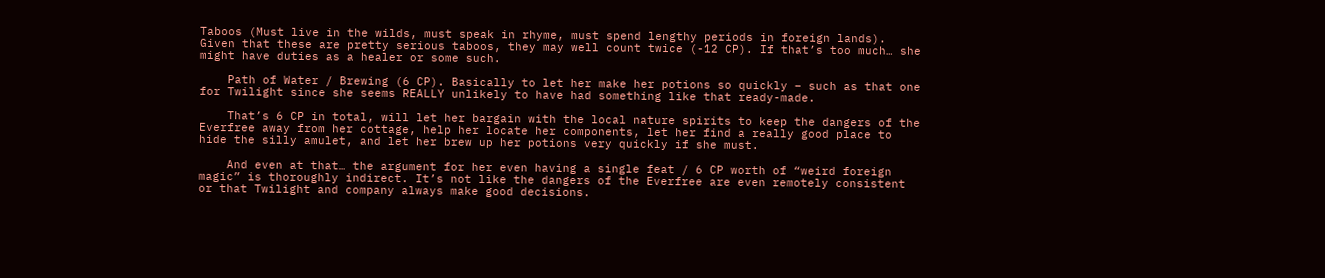Taboos (Must live in the wilds, must speak in rhyme, must spend lengthy periods in foreign lands). Given that these are pretty serious taboos, they may well count twice (-12 CP). If that’s too much… she might have duties as a healer or some such.

    Path of Water / Brewing (6 CP). Basically to let her make her potions so quickly – such as that one for Twilight since she seems REALLY unlikely to have had something like that ready-made.

    That’s 6 CP in total, will let her bargain with the local nature spirits to keep the dangers of the Everfree away from her cottage, help her locate her components, let her find a really good place to hide the silly amulet, and let her brew up her potions very quickly if she must.

    And even at that… the argument for her even having a single feat / 6 CP worth of “weird foreign magic” is thoroughly indirect. It’s not like the dangers of the Everfree are even remotely consistent or that Twilight and company always make good decisions.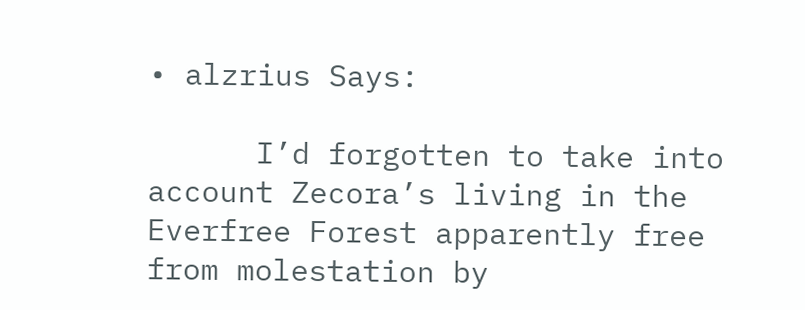• alzrius Says:

      I’d forgotten to take into account Zecora’s living in the Everfree Forest apparently free from molestation by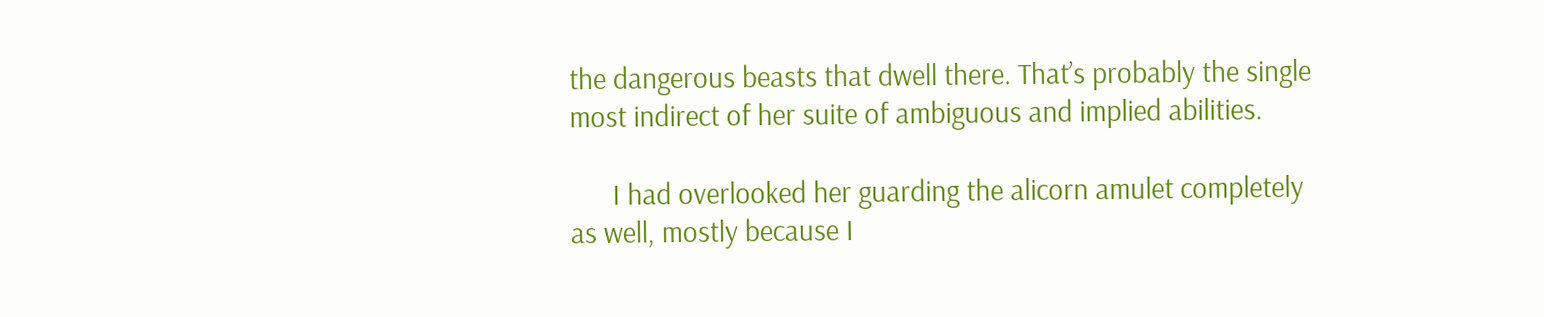the dangerous beasts that dwell there. That’s probably the single most indirect of her suite of ambiguous and implied abilities.

      I had overlooked her guarding the alicorn amulet completely as well, mostly because I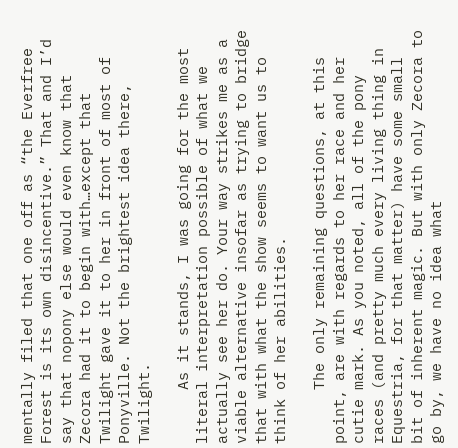mentally filed that one off as “the Everfree Forest is its own disincentive.” That and I’d say that nopony else would even know that Zecora had it to begin with…except that Twilight gave it to her in front of most of Ponyville. Not the brightest idea there, Twilight.

      As it stands, I was going for the most literal interpretation possible of what we actually see her do. Your way strikes me as a viable alternative insofar as trying to bridge that with what the show seems to want us to think of her abilities.

      The only remaining questions, at this point, are with regards to her race and her cutie mark. As you noted, all of the pony races (and pretty much every living thing in Equestria, for that matter) have some small bit of inherent magic. But with only Zecora to go by, we have no idea what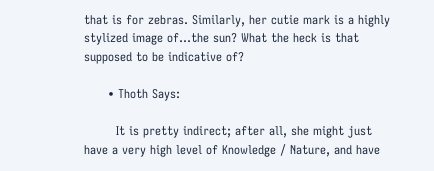that is for zebras. Similarly, her cutie mark is a highly stylized image of…the sun? What the heck is that supposed to be indicative of?

      • Thoth Says:

        It is pretty indirect; after all, she might just have a very high level of Knowledge / Nature, and have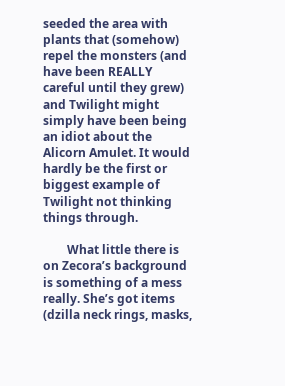seeded the area with plants that (somehow) repel the monsters (and have been REALLY careful until they grew) and Twilight might simply have been being an idiot about the Alicorn Amulet. It would hardly be the first or biggest example of Twilight not thinking things through.

        What little there is on Zecora’s background is something of a mess really. She’s got items (dzilla neck rings, masks,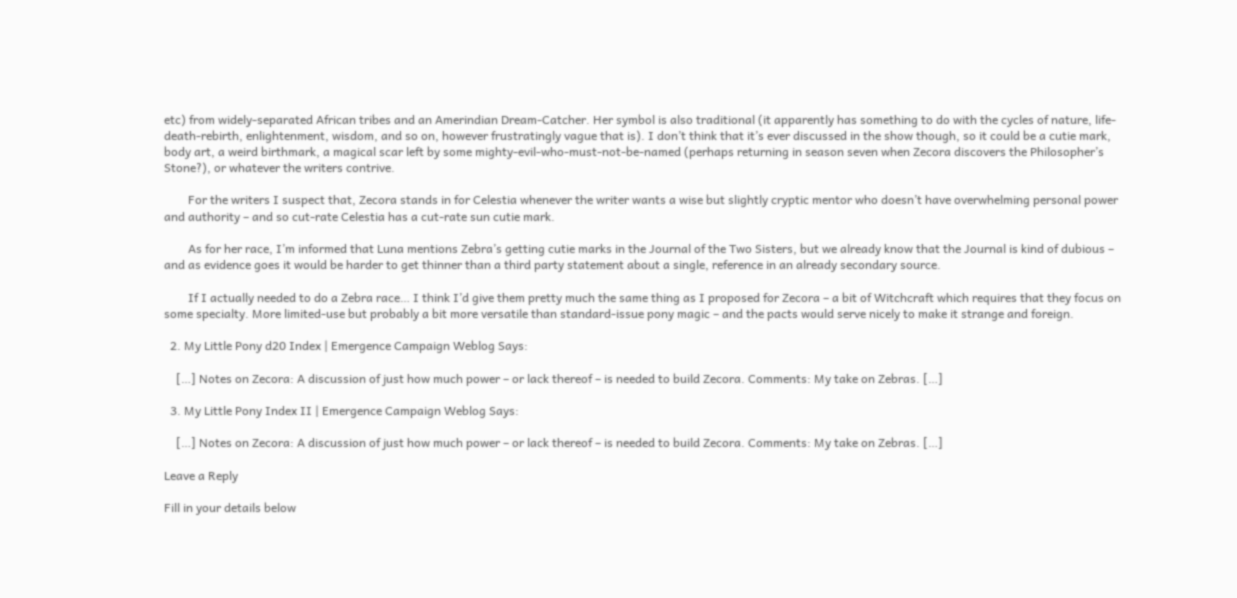etc) from widely-separated African tribes and an Amerindian Dream-Catcher. Her symbol is also traditional (it apparently has something to do with the cycles of nature, life-death-rebirth, enlightenment, wisdom, and so on, however frustratingly vague that is). I don’t think that it’s ever discussed in the show though, so it could be a cutie mark, body art, a weird birthmark, a magical scar left by some mighty-evil-who-must-not-be-named (perhaps returning in season seven when Zecora discovers the Philosopher’s Stone?), or whatever the writers contrive.

        For the writers I suspect that, Zecora stands in for Celestia whenever the writer wants a wise but slightly cryptic mentor who doesn’t have overwhelming personal power and authority – and so cut-rate Celestia has a cut-rate sun cutie mark.

        As for her race, I’m informed that Luna mentions Zebra’s getting cutie marks in the Journal of the Two Sisters, but we already know that the Journal is kind of dubious – and as evidence goes it would be harder to get thinner than a third party statement about a single, reference in an already secondary source.

        If I actually needed to do a Zebra race… I think I’d give them pretty much the same thing as I proposed for Zecora – a bit of Witchcraft which requires that they focus on some specialty. More limited-use but probably a bit more versatile than standard-issue pony magic – and the pacts would serve nicely to make it strange and foreign.

  2. My Little Pony d20 Index | Emergence Campaign Weblog Says:

    […] Notes on Zecora: A discussion of just how much power – or lack thereof – is needed to build Zecora. Comments: My take on Zebras. […]

  3. My Little Pony Index II | Emergence Campaign Weblog Says:

    […] Notes on Zecora: A discussion of just how much power – or lack thereof – is needed to build Zecora. Comments: My take on Zebras. […]

Leave a Reply

Fill in your details below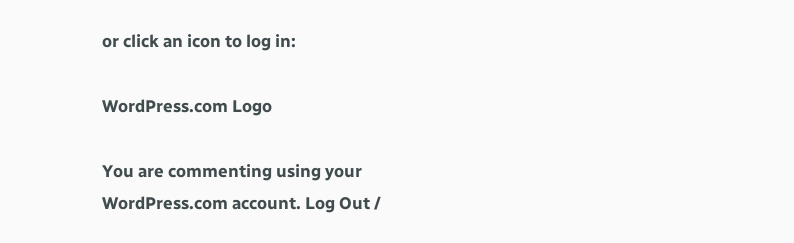or click an icon to log in:

WordPress.com Logo

You are commenting using your WordPress.com account. Log Out /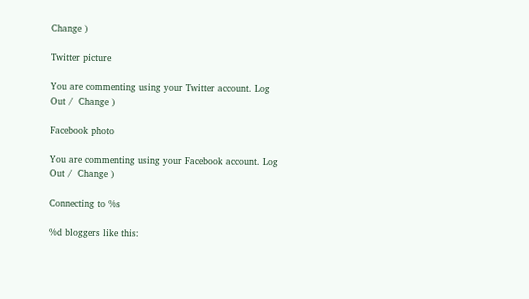Change )

Twitter picture

You are commenting using your Twitter account. Log Out /  Change )

Facebook photo

You are commenting using your Facebook account. Log Out /  Change )

Connecting to %s

%d bloggers like this: